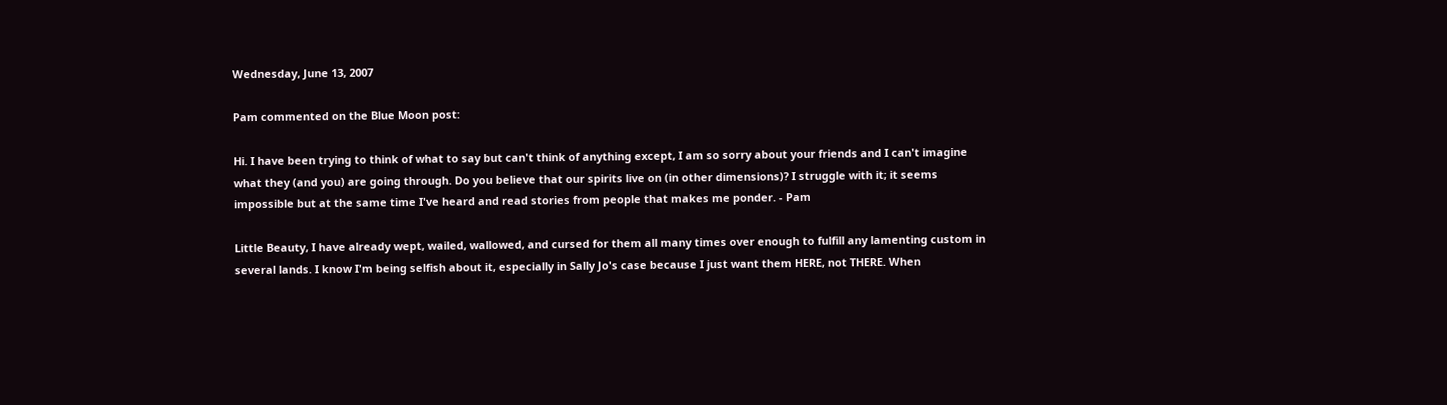Wednesday, June 13, 2007

Pam commented on the Blue Moon post:

Hi. I have been trying to think of what to say but can't think of anything except, I am so sorry about your friends and I can't imagine what they (and you) are going through. Do you believe that our spirits live on (in other dimensions)? I struggle with it; it seems impossible but at the same time I've heard and read stories from people that makes me ponder. - Pam

Little Beauty, I have already wept, wailed, wallowed, and cursed for them all many times over enough to fulfill any lamenting custom in several lands. I know I'm being selfish about it, especially in Sally Jo's case because I just want them HERE, not THERE. When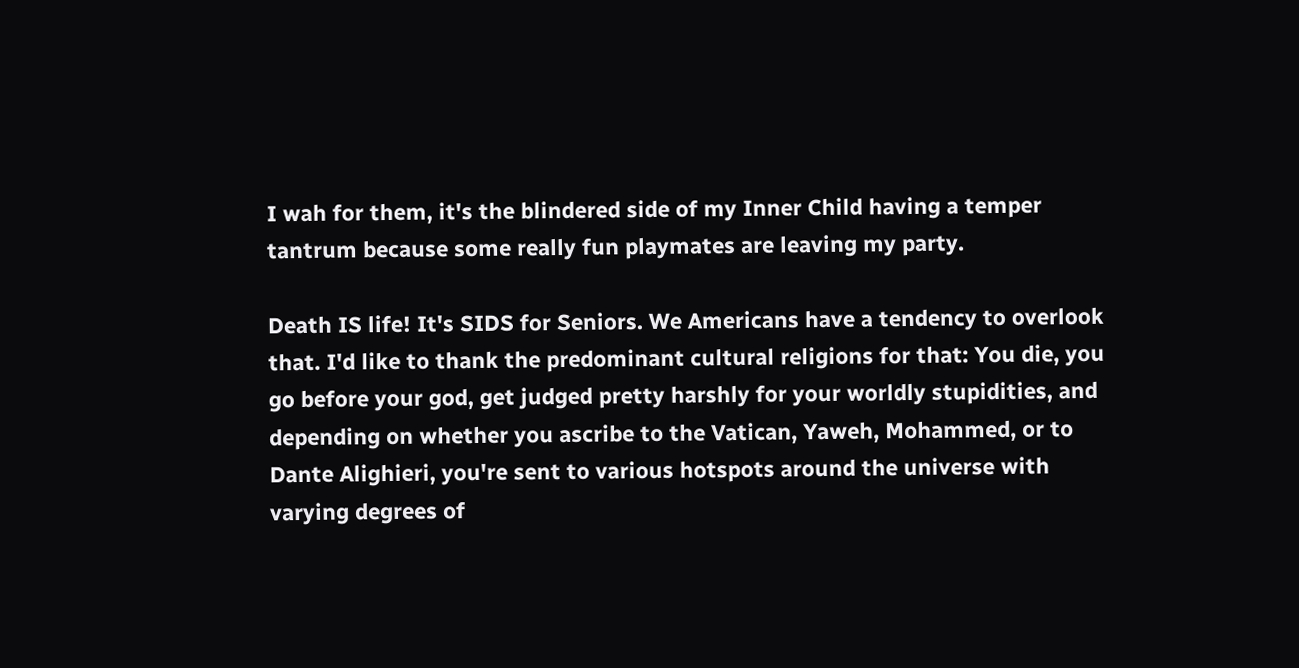I wah for them, it's the blindered side of my Inner Child having a temper tantrum because some really fun playmates are leaving my party.

Death IS life! It's SIDS for Seniors. We Americans have a tendency to overlook that. I'd like to thank the predominant cultural religions for that: You die, you go before your god, get judged pretty harshly for your worldly stupidities, and depending on whether you ascribe to the Vatican, Yaweh, Mohammed, or to Dante Alighieri, you're sent to various hotspots around the universe with varying degrees of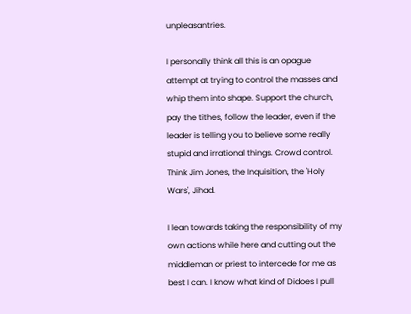unpleasantries.

I personally think all this is an opague attempt at trying to control the masses and whip them into shape. Support the church, pay the tithes, follow the leader, even if the leader is telling you to believe some really stupid and irrational things. Crowd control. Think Jim Jones, the Inquisition, the 'Holy Wars', Jihad.

I lean towards taking the responsibility of my own actions while here and cutting out the middleman or priest to intercede for me as best I can. I know what kind of Didoes I pull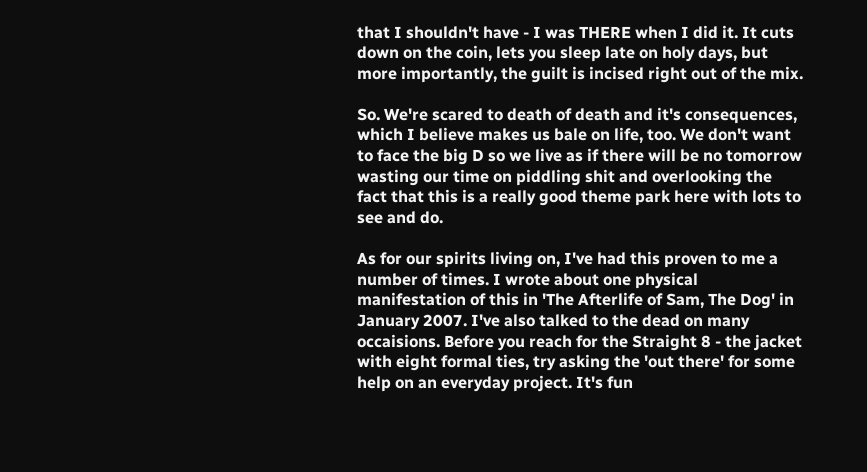that I shouldn't have - I was THERE when I did it. It cuts down on the coin, lets you sleep late on holy days, but more importantly, the guilt is incised right out of the mix.

So. We're scared to death of death and it's consequences, which I believe makes us bale on life, too. We don't want to face the big D so we live as if there will be no tomorrow wasting our time on piddling shit and overlooking the fact that this is a really good theme park here with lots to see and do.

As for our spirits living on, I've had this proven to me a number of times. I wrote about one physical manifestation of this in 'The Afterlife of Sam, The Dog' in January 2007. I've also talked to the dead on many occaisions. Before you reach for the Straight 8 - the jacket with eight formal ties, try asking the 'out there' for some help on an everyday project. It's fun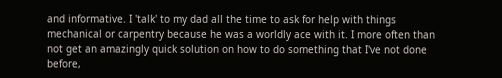and informative. I 'talk' to my dad all the time to ask for help with things mechanical or carpentry because he was a worldly ace with it. I more often than not get an amazingly quick solution on how to do something that I've not done before,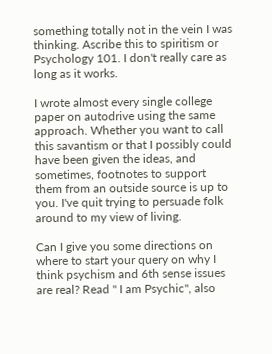something totally not in the vein I was thinking. Ascribe this to spiritism or Psychology 101. I don't really care as long as it works.

I wrote almost every single college paper on autodrive using the same approach. Whether you want to call this savantism or that I possibly could have been given the ideas, and sometimes, footnotes to support them from an outside source is up to you. I've quit trying to persuade folk around to my view of living.

Can I give you some directions on where to start your query on why I think psychism and 6th sense issues are real? Read " I am Psychic", also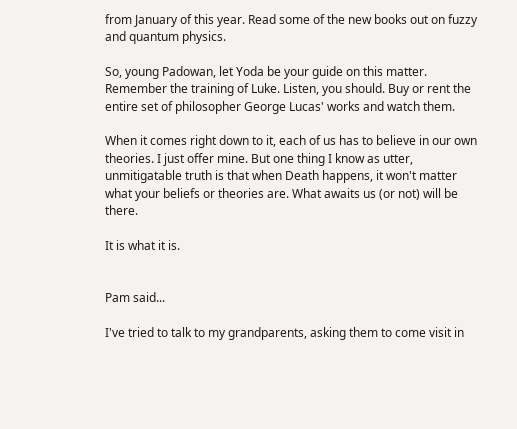from January of this year. Read some of the new books out on fuzzy and quantum physics.

So, young Padowan, let Yoda be your guide on this matter. Remember the training of Luke. Listen, you should. Buy or rent the entire set of philosopher George Lucas' works and watch them.

When it comes right down to it, each of us has to believe in our own theories. I just offer mine. But one thing I know as utter, unmitigatable truth is that when Death happens, it won't matter what your beliefs or theories are. What awaits us (or not) will be there.

It is what it is.


Pam said...

I've tried to talk to my grandparents, asking them to come visit in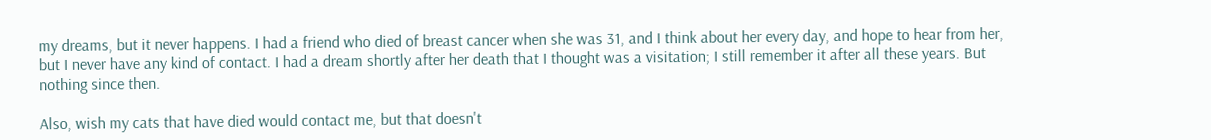my dreams, but it never happens. I had a friend who died of breast cancer when she was 31, and I think about her every day, and hope to hear from her, but I never have any kind of contact. I had a dream shortly after her death that I thought was a visitation; I still remember it after all these years. But nothing since then.

Also, wish my cats that have died would contact me, but that doesn't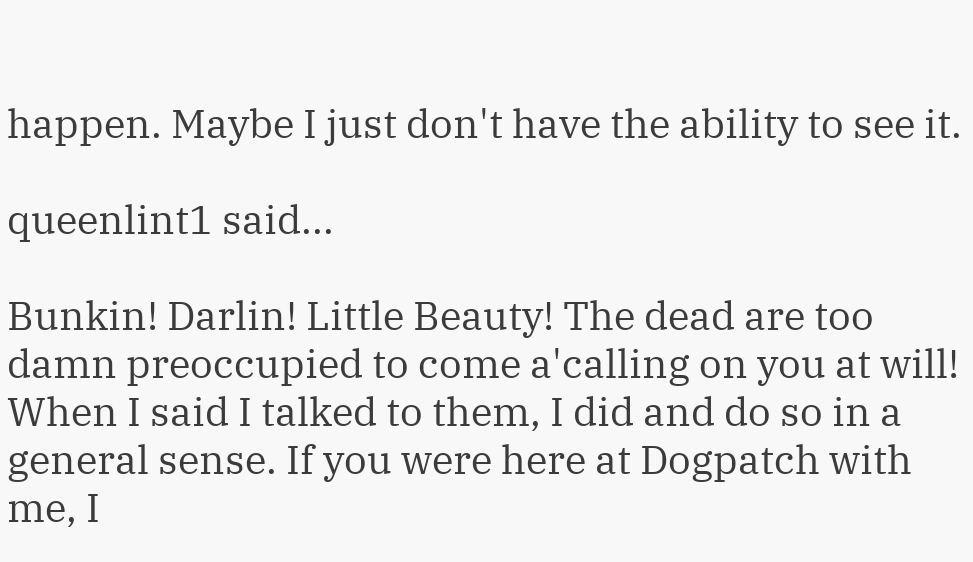happen. Maybe I just don't have the ability to see it.

queenlint1 said...

Bunkin! Darlin! Little Beauty! The dead are too damn preoccupied to come a'calling on you at will! When I said I talked to them, I did and do so in a general sense. If you were here at Dogpatch with me, I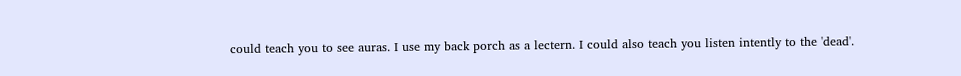could teach you to see auras. I use my back porch as a lectern. I could also teach you listen intently to the 'dead'.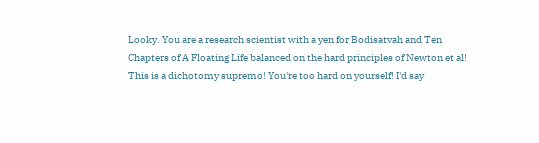Looky. You are a research scientist with a yen for Bodisatvah and Ten Chapters of A Floating Life balanced on the hard principles of Newton et al! This is a dichotomy supremo! You're too hard on yourself! I'd say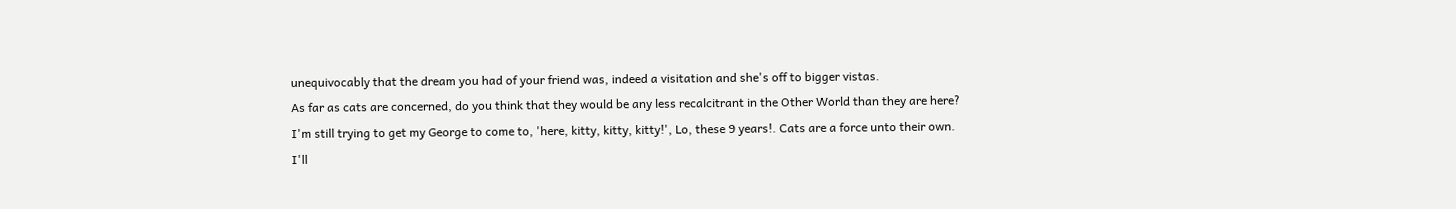unequivocably that the dream you had of your friend was, indeed a visitation and she's off to bigger vistas.
As far as cats are concerned, do you think that they would be any less recalcitrant in the Other World than they are here? I'm still trying to get my George to come to, 'here, kitty, kitty, kitty!', Lo, these 9 years!. Cats are a force unto their own.
I'll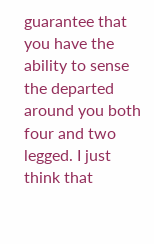guarantee that you have the ability to sense the departed around you both four and two legged. I just think that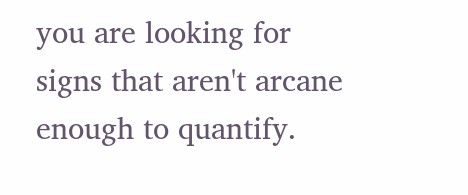you are looking for signs that aren't arcane enough to quantify.